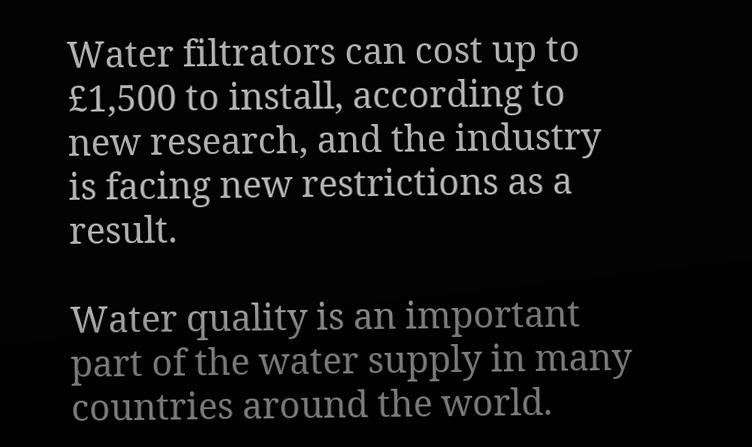Water filtrators can cost up to £1,500 to install, according to new research, and the industry is facing new restrictions as a result.

Water quality is an important part of the water supply in many countries around the world.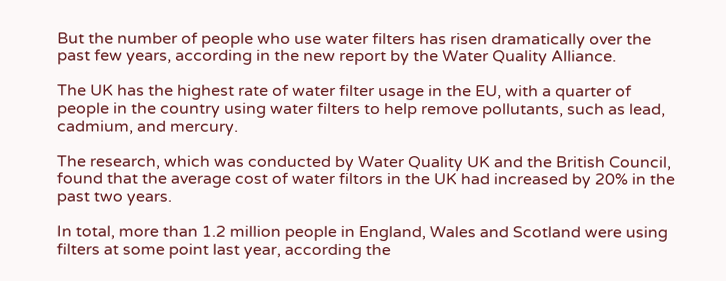But the number of people who use water filters has risen dramatically over the past few years, according in the new report by the Water Quality Alliance.

The UK has the highest rate of water filter usage in the EU, with a quarter of people in the country using water filters to help remove pollutants, such as lead, cadmium, and mercury.

The research, which was conducted by Water Quality UK and the British Council, found that the average cost of water filtors in the UK had increased by 20% in the past two years.

In total, more than 1.2 million people in England, Wales and Scotland were using filters at some point last year, according the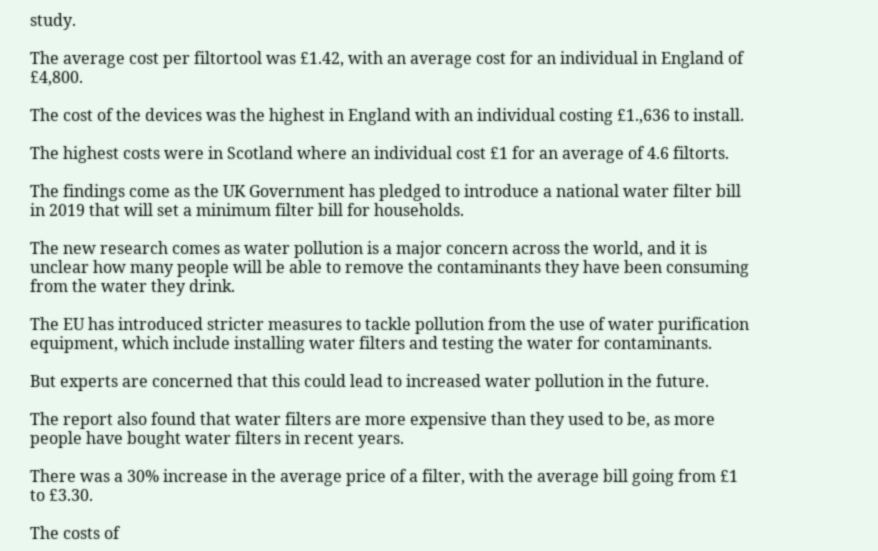study.

The average cost per filtortool was £1.42, with an average cost for an individual in England of £4,800.

The cost of the devices was the highest in England with an individual costing £1.,636 to install.

The highest costs were in Scotland where an individual cost £1 for an average of 4.6 filtorts.

The findings come as the UK Government has pledged to introduce a national water filter bill in 2019 that will set a minimum filter bill for households.

The new research comes as water pollution is a major concern across the world, and it is unclear how many people will be able to remove the contaminants they have been consuming from the water they drink.

The EU has introduced stricter measures to tackle pollution from the use of water purification equipment, which include installing water filters and testing the water for contaminants.

But experts are concerned that this could lead to increased water pollution in the future.

The report also found that water filters are more expensive than they used to be, as more people have bought water filters in recent years.

There was a 30% increase in the average price of a filter, with the average bill going from £1 to £3.30.

The costs of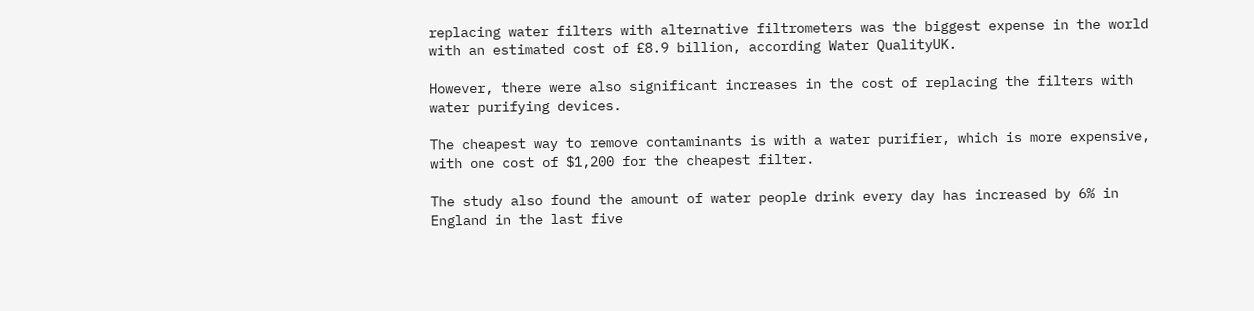replacing water filters with alternative filtrometers was the biggest expense in the world with an estimated cost of £8.9 billion, according Water QualityUK.

However, there were also significant increases in the cost of replacing the filters with water purifying devices.

The cheapest way to remove contaminants is with a water purifier, which is more expensive, with one cost of $1,200 for the cheapest filter.

The study also found the amount of water people drink every day has increased by 6% in England in the last five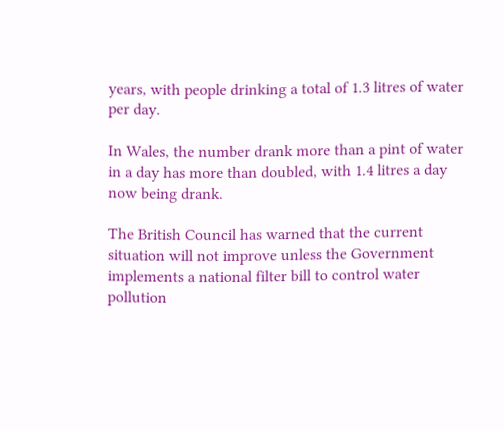years, with people drinking a total of 1.3 litres of water per day.

In Wales, the number drank more than a pint of water in a day has more than doubled, with 1.4 litres a day now being drank.

The British Council has warned that the current situation will not improve unless the Government implements a national filter bill to control water pollution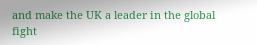and make the UK a leader in the global fight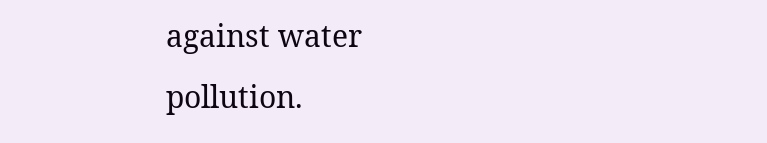against water pollution.